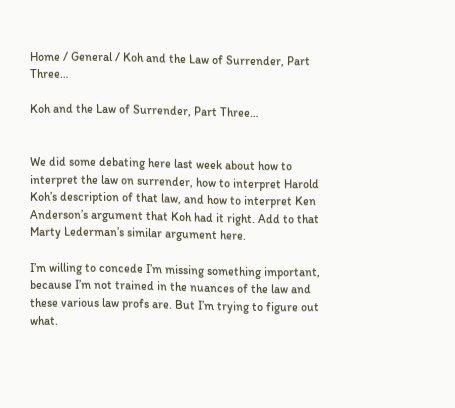Home / General / Koh and the Law of Surrender, Part Three…

Koh and the Law of Surrender, Part Three…


We did some debating here last week about how to interpret the law on surrender, how to interpret Harold Koh’s description of that law, and how to interpret Ken Anderson’s argument that Koh had it right. Add to that Marty Lederman’s similar argument here.

I’m willing to concede I’m missing something important, because I’m not trained in the nuances of the law and these various law profs are. But I’m trying to figure out what.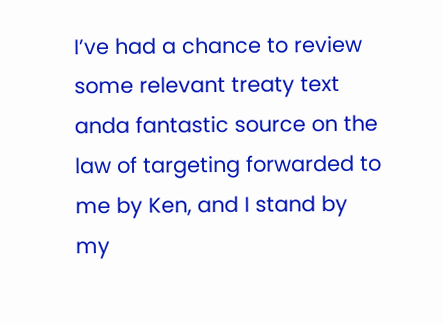I’ve had a chance to review some relevant treaty text anda fantastic source on the law of targeting forwarded to me by Ken, and I stand by my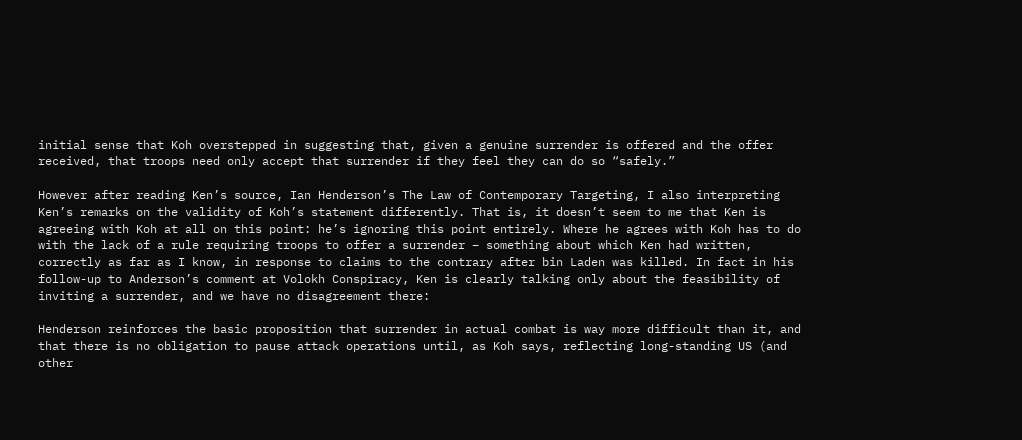initial sense that Koh overstepped in suggesting that, given a genuine surrender is offered and the offer received, that troops need only accept that surrender if they feel they can do so “safely.”

However after reading Ken’s source, Ian Henderson’s The Law of Contemporary Targeting, I also interpreting Ken’s remarks on the validity of Koh’s statement differently. That is, it doesn’t seem to me that Ken is agreeing with Koh at all on this point: he’s ignoring this point entirely. Where he agrees with Koh has to do with the lack of a rule requiring troops to offer a surrender – something about which Ken had written, correctly as far as I know, in response to claims to the contrary after bin Laden was killed. In fact in his follow-up to Anderson’s comment at Volokh Conspiracy, Ken is clearly talking only about the feasibility of inviting a surrender, and we have no disagreement there:

Henderson reinforces the basic proposition that surrender in actual combat is way more difficult than it, and that there is no obligation to pause attack operations until, as Koh says, reflecting long-standing US (and other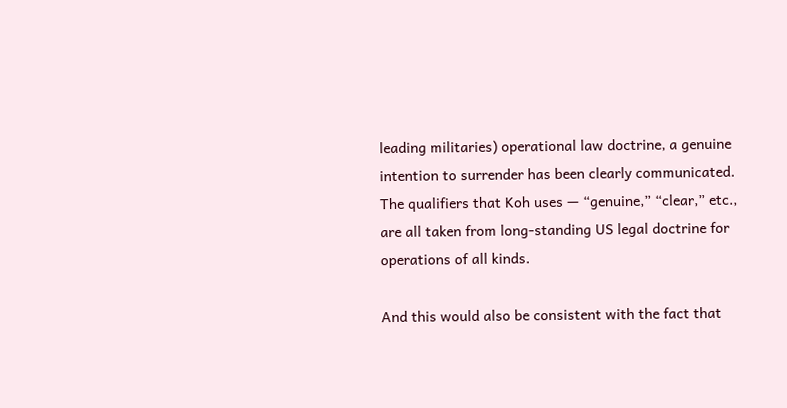leading militaries) operational law doctrine, a genuine intention to surrender has been clearly communicated. The qualifiers that Koh uses — “genuine,” “clear,” etc., are all taken from long-standing US legal doctrine for operations of all kinds.

And this would also be consistent with the fact that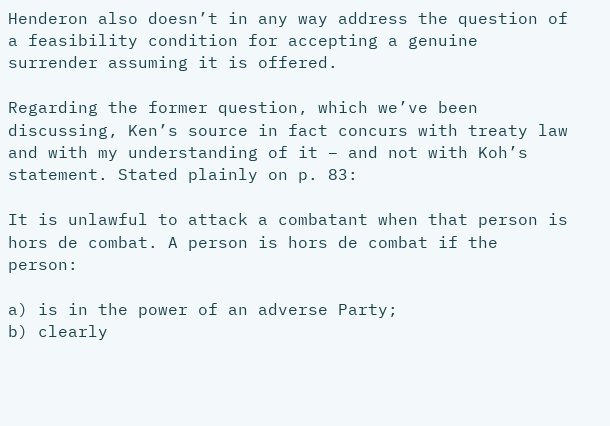Henderon also doesn’t in any way address the question of a feasibility condition for accepting a genuine surrender assuming it is offered.

Regarding the former question, which we’ve been discussing, Ken’s source in fact concurs with treaty law and with my understanding of it – and not with Koh’s statement. Stated plainly on p. 83:

It is unlawful to attack a combatant when that person is hors de combat. A person is hors de combat if the person:

a) is in the power of an adverse Party;
b) clearly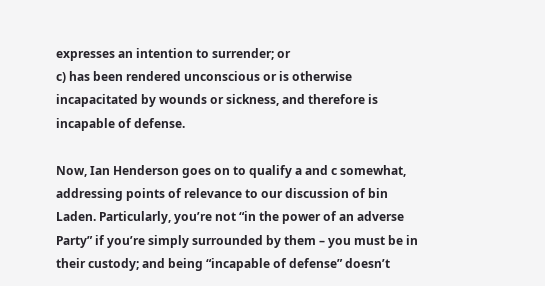expresses an intention to surrender; or
c) has been rendered unconscious or is otherwise incapacitated by wounds or sickness, and therefore is incapable of defense.

Now, Ian Henderson goes on to qualify a and c somewhat, addressing points of relevance to our discussion of bin Laden. Particularly, you’re not “in the power of an adverse Party” if you’re simply surrounded by them – you must be in their custody; and being “incapable of defense” doesn’t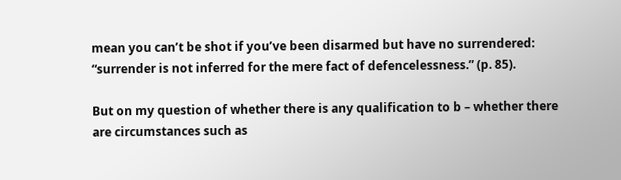mean you can’t be shot if you’ve been disarmed but have no surrendered: “surrender is not inferred for the mere fact of defencelessness.” (p. 85).

But on my question of whether there is any qualification to b – whether there are circumstances such as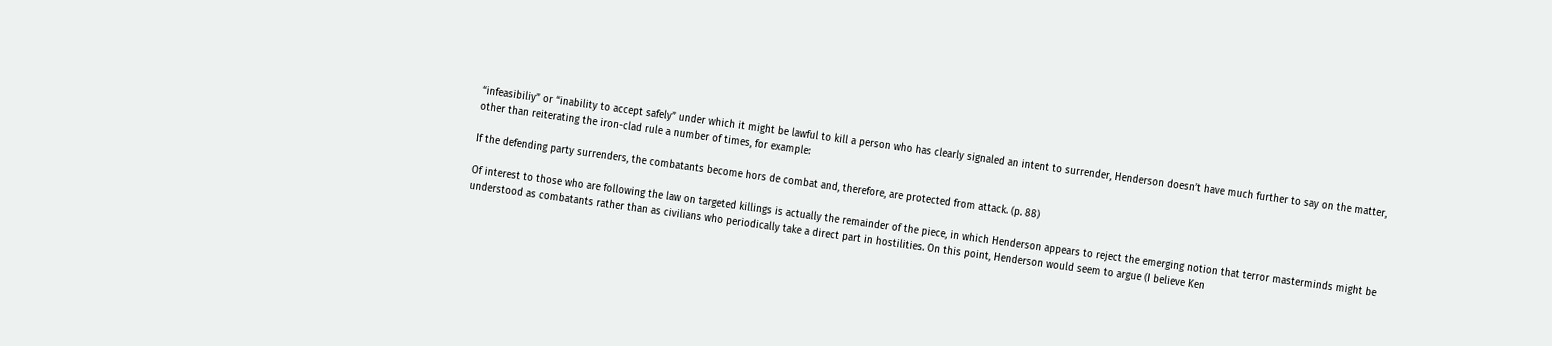“infeasibiliy” or “inability to accept safely” under which it might be lawful to kill a person who has clearly signaled an intent to surrender, Henderson doesn’t have much further to say on the matter, other than reiterating the iron-clad rule a number of times, for example:

If the defending party surrenders, the combatants become hors de combat and, therefore, are protected from attack. (p. 88)

Of interest to those who are following the law on targeted killings is actually the remainder of the piece, in which Henderson appears to reject the emerging notion that terror masterminds might be understood as combatants rather than as civilians who periodically take a direct part in hostilities. On this point, Henderson would seem to argue (I believe Ken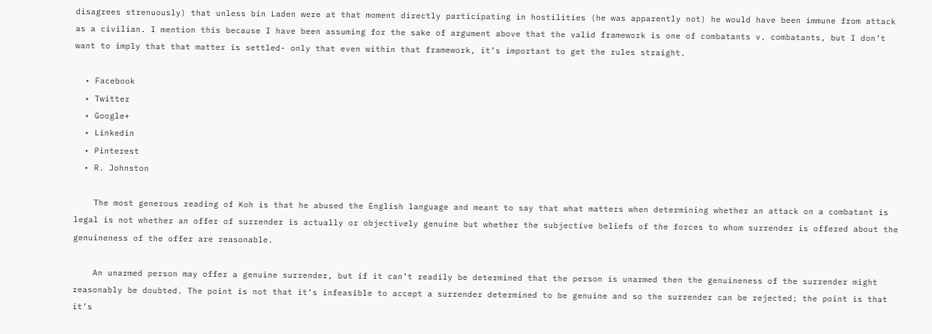disagrees strenuously) that unless bin Laden were at that moment directly participating in hostilities (he was apparently not) he would have been immune from attack as a civilian. I mention this because I have been assuming for the sake of argument above that the valid framework is one of combatants v. combatants, but I don’t want to imply that that matter is settled- only that even within that framework, it’s important to get the rules straight.

  • Facebook
  • Twitter
  • Google+
  • Linkedin
  • Pinterest
  • R. Johnston

    The most generous reading of Koh is that he abused the English language and meant to say that what matters when determining whether an attack on a combatant is legal is not whether an offer of surrender is actually or objectively genuine but whether the subjective beliefs of the forces to whom surrender is offered about the genuineness of the offer are reasonable.

    An unarmed person may offer a genuine surrender, but if it can’t readily be determined that the person is unarmed then the genuineness of the surrender might reasonably be doubted. The point is not that it’s infeasible to accept a surrender determined to be genuine and so the surrender can be rejected; the point is that it’s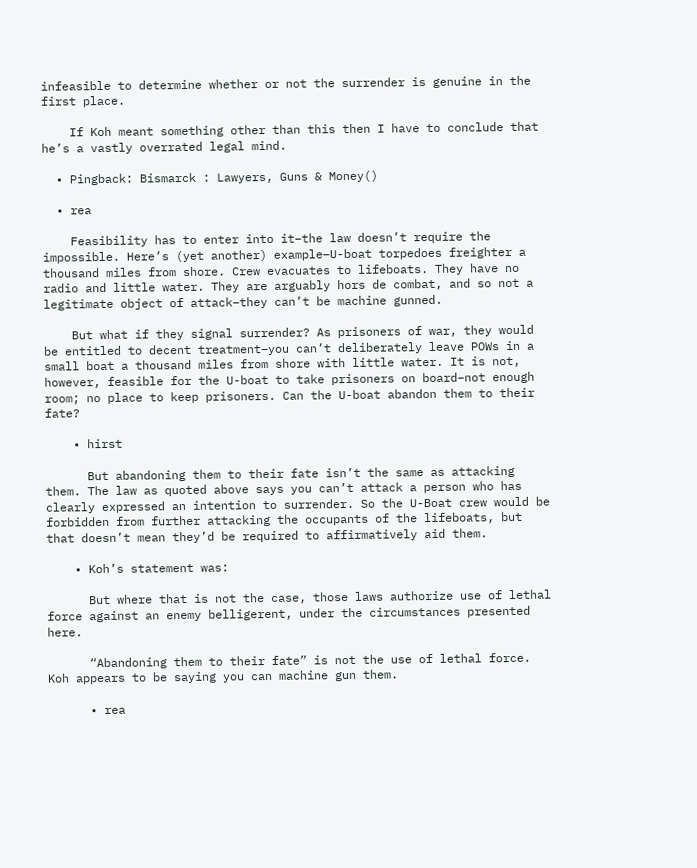infeasible to determine whether or not the surrender is genuine in the first place.

    If Koh meant something other than this then I have to conclude that he’s a vastly overrated legal mind.

  • Pingback: Bismarck : Lawyers, Guns & Money()

  • rea

    Feasibility has to enter into it–the law doesn’t require the impossible. Here’s (yet another) example–U-boat torpedoes freighter a thousand miles from shore. Crew evacuates to lifeboats. They have no radio and little water. They are arguably hors de combat, and so not a legitimate object of attack–they can’t be machine gunned.

    But what if they signal surrender? As prisoners of war, they would be entitled to decent treatment–you can’t deliberately leave POWs in a small boat a thousand miles from shore with little water. It is not, however, feasible for the U-boat to take prisoners on board–not enough room; no place to keep prisoners. Can the U-boat abandon them to their fate?

    • hirst

      But abandoning them to their fate isn’t the same as attacking them. The law as quoted above says you can’t attack a person who has clearly expressed an intention to surrender. So the U-Boat crew would be forbidden from further attacking the occupants of the lifeboats, but that doesn’t mean they’d be required to affirmatively aid them.

    • Koh’s statement was:

      But where that is not the case, those laws authorize use of lethal force against an enemy belligerent, under the circumstances presented here.

      “Abandoning them to their fate” is not the use of lethal force. Koh appears to be saying you can machine gun them.

      • rea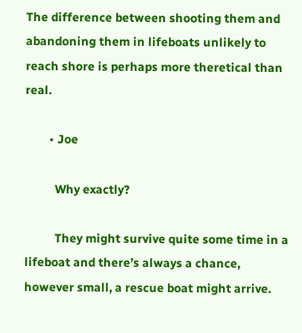The difference between shooting them and abandoning them in lifeboats unlikely to reach shore is perhaps more theretical than real.

        • Joe

          Why exactly?

          They might survive quite some time in a lifeboat and there’s always a chance, however small, a rescue boat might arrive.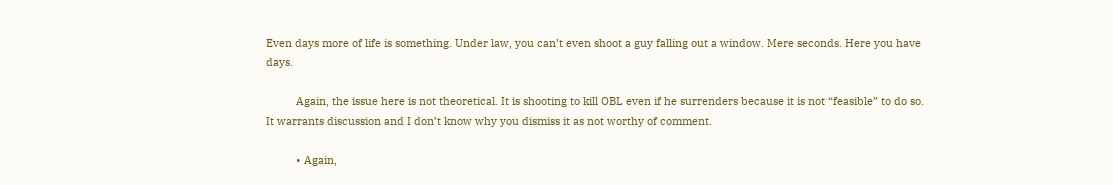Even days more of life is something. Under law, you can’t even shoot a guy falling out a window. Mere seconds. Here you have days.

          Again, the issue here is not theoretical. It is shooting to kill OBL even if he surrenders because it is not “feasible” to do so. It warrants discussion and I don’t know why you dismiss it as not worthy of comment.

          • Again,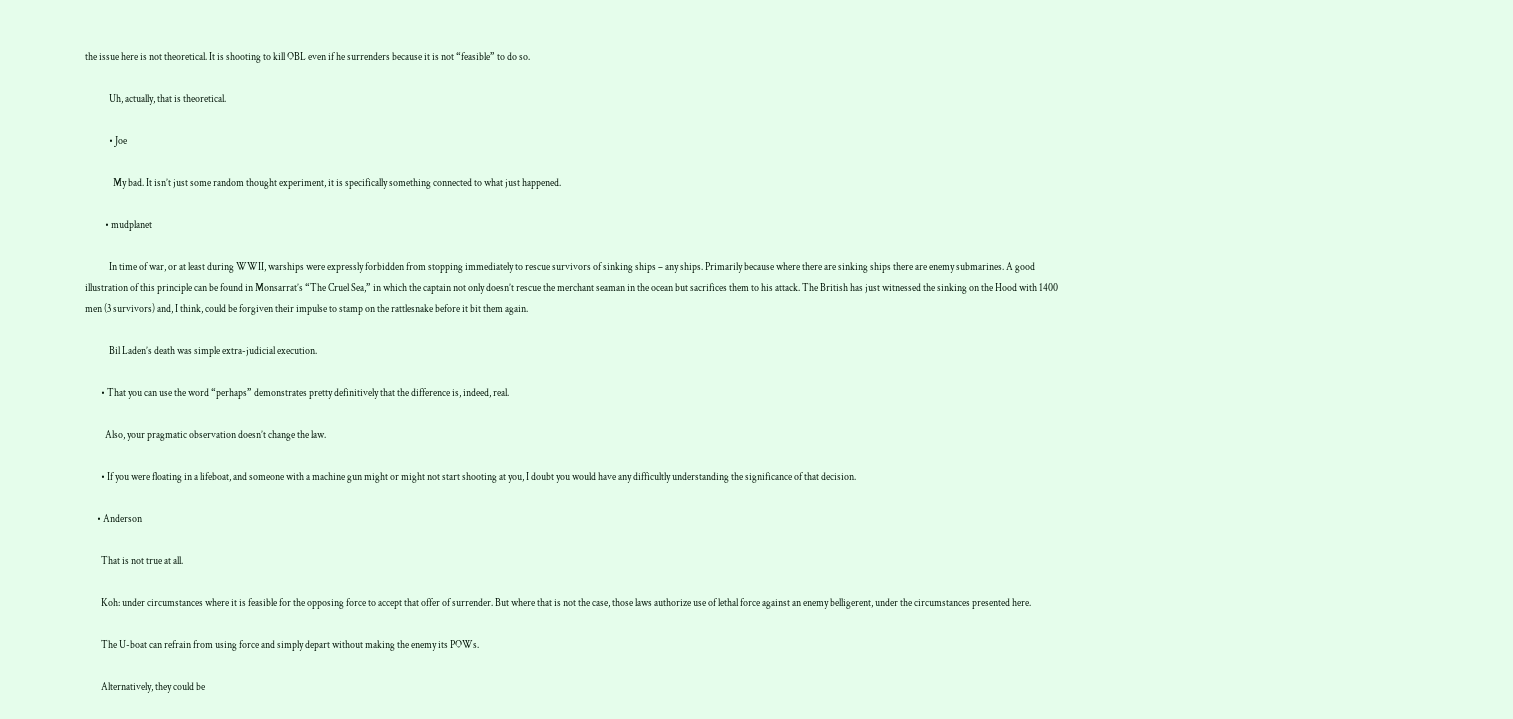the issue here is not theoretical. It is shooting to kill OBL even if he surrenders because it is not “feasible” to do so.

            Uh, actually, that is theoretical.

            • Joe

              My bad. It isn’t just some random thought experiment, it is specifically something connected to what just happened.

          • mudplanet

            In time of war, or at least during WWII, warships were expressly forbidden from stopping immediately to rescue survivors of sinking ships – any ships. Primarily because where there are sinking ships there are enemy submarines. A good illustration of this principle can be found in Monsarrat’s “The Cruel Sea,” in which the captain not only doesn’t rescue the merchant seaman in the ocean but sacrifices them to his attack. The British has just witnessed the sinking on the Hood with 1400 men (3 survivors) and, I think, could be forgiven their impulse to stamp on the rattlesnake before it bit them again.

            Bil Laden’s death was simple extra-judicial execution.

        • That you can use the word “perhaps” demonstrates pretty definitively that the difference is, indeed, real.

          Also, your pragmatic observation doesn’t change the law.

        • If you were floating in a lifeboat, and someone with a machine gun might or might not start shooting at you, I doubt you would have any difficultly understanding the significance of that decision.

      • Anderson

        That is not true at all.

        Koh: under circumstances where it is feasible for the opposing force to accept that offer of surrender. But where that is not the case, those laws authorize use of lethal force against an enemy belligerent, under the circumstances presented here.

        The U-boat can refrain from using force and simply depart without making the enemy its POWs.

        Alternatively, they could be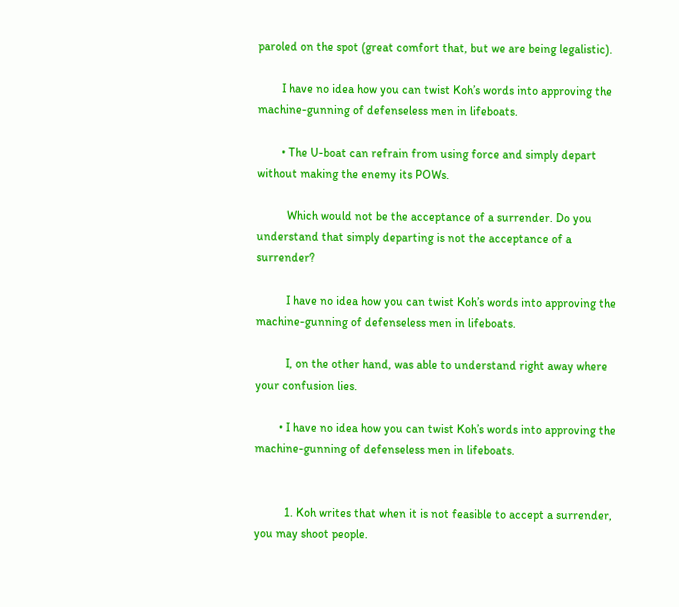paroled on the spot (great comfort that, but we are being legalistic).

        I have no idea how you can twist Koh’s words into approving the machine-gunning of defenseless men in lifeboats.

        • The U-boat can refrain from using force and simply depart without making the enemy its POWs.

          Which would not be the acceptance of a surrender. Do you understand that simply departing is not the acceptance of a surrender?

          I have no idea how you can twist Koh’s words into approving the machine-gunning of defenseless men in lifeboats.

          I, on the other hand, was able to understand right away where your confusion lies.

        • I have no idea how you can twist Koh’s words into approving the machine-gunning of defenseless men in lifeboats.


          1. Koh writes that when it is not feasible to accept a surrender, you may shoot people.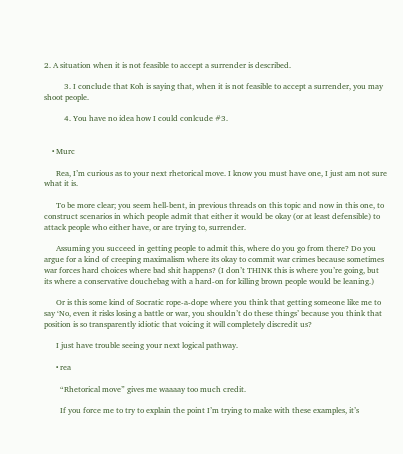2. A situation when it is not feasible to accept a surrender is described.

          3. I conclude that Koh is saying that, when it is not feasible to accept a surrender, you may shoot people.

          4. You have no idea how I could conlcude #3.


    • Murc

      Rea, I’m curious as to your next rhetorical move. I know you must have one, I just am not sure what it is.

      To be more clear; you seem hell-bent, in previous threads on this topic and now in this one, to construct scenarios in which people admit that either it would be okay (or at least defensible) to attack people who either have, or are trying to, surrender.

      Assuming you succeed in getting people to admit this, where do you go from there? Do you argue for a kind of creeping maximalism where its okay to commit war crimes because sometimes war forces hard choices where bad shit happens? (I don’t THINK this is where you’re going, but its where a conservative douchebag with a hard-on for killing brown people would be leaning.)

      Or is this some kind of Socratic rope-a-dope where you think that getting someone like me to say ‘No, even it risks losing a battle or war, you shouldn’t do these things’ because you think that position is so transparently idiotic that voicing it will completely discredit us?

      I just have trouble seeing your next logical pathway.

      • rea

        “Rhetorical move” gives me waaaay too much credit.

        If you force me to try to explain the point I’m trying to make with these examples, it’s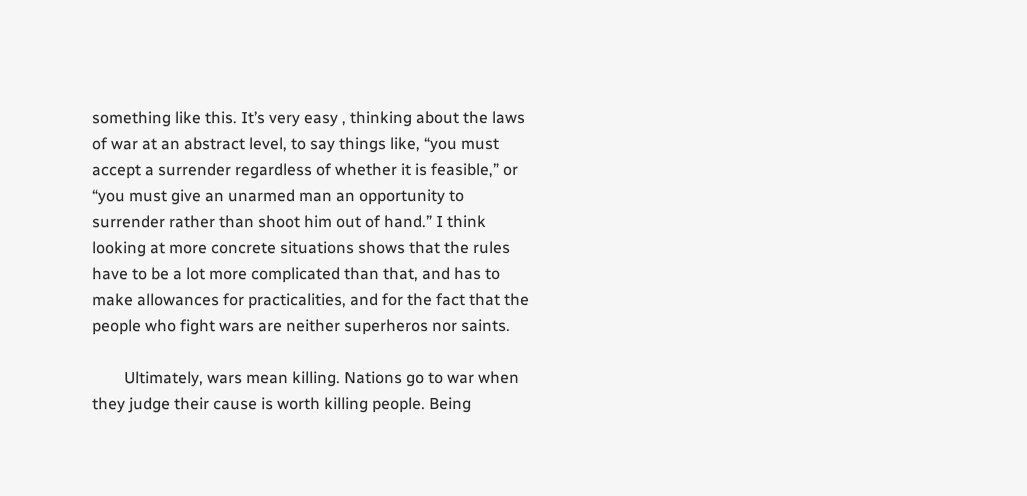something like this. It’s very easy , thinking about the laws of war at an abstract level, to say things like, “you must accept a surrender regardless of whether it is feasible,” or “you must give an unarmed man an opportunity to surrender rather than shoot him out of hand.” I think looking at more concrete situations shows that the rules have to be a lot more complicated than that, and has to make allowances for practicalities, and for the fact that the people who fight wars are neither superheros nor saints.

        Ultimately, wars mean killing. Nations go to war when they judge their cause is worth killing people. Being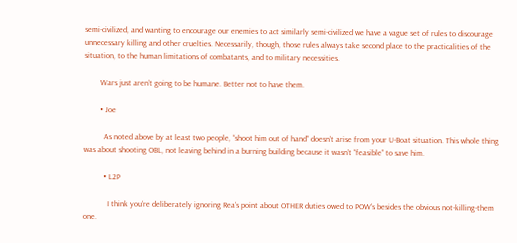semi-civilized, and wanting to encourage our enemies to act similarly semi-civilized we have a vague set of rules to discourage unnecessary killing and other cruelties. Necessarily, though, those rules always take second place to the practicalities of the situation, to the human limitations of combatants, and to military necessities.

        Wars just aren’t going to be humane. Better not to have them.

        • Joe

          As noted above by at least two people, “shoot him out of hand” doesn’t arise from your U-Boat situation. This whole thing was about shooting OBL, not leaving behind in a burning building because it wasn’t “feasible” to save him.

          • L2P

            I think you’re deliberately ignoring Rea’s point about OTHER duties owed to POW’s besides the obvious not-killing-them one.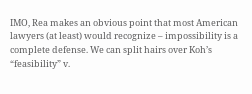IMO, Rea makes an obvious point that most American lawyers (at least) would recognize – impossibility is a complete defense. We can split hairs over Koh’s “feasibility” v.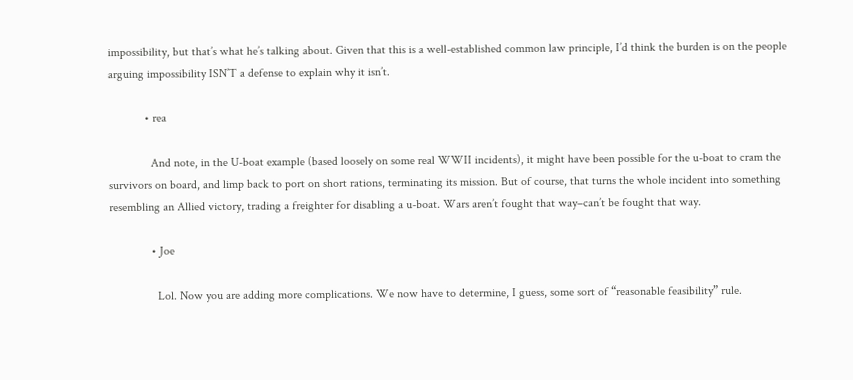impossibility, but that’s what he’s talking about. Given that this is a well-established common law principle, I’d think the burden is on the people arguing impossibility ISN’T a defense to explain why it isn’t.

            • rea

              And note, in the U-boat example (based loosely on some real WWII incidents), it might have been possible for the u-boat to cram the survivors on board, and limp back to port on short rations, terminating its mission. But of course, that turns the whole incident into something resembling an Allied victory, trading a freighter for disabling a u-boat. Wars aren’t fought that way–can’t be fought that way.

              • Joe

                Lol. Now you are adding more complications. We now have to determine, I guess, some sort of “reasonable feasibility” rule.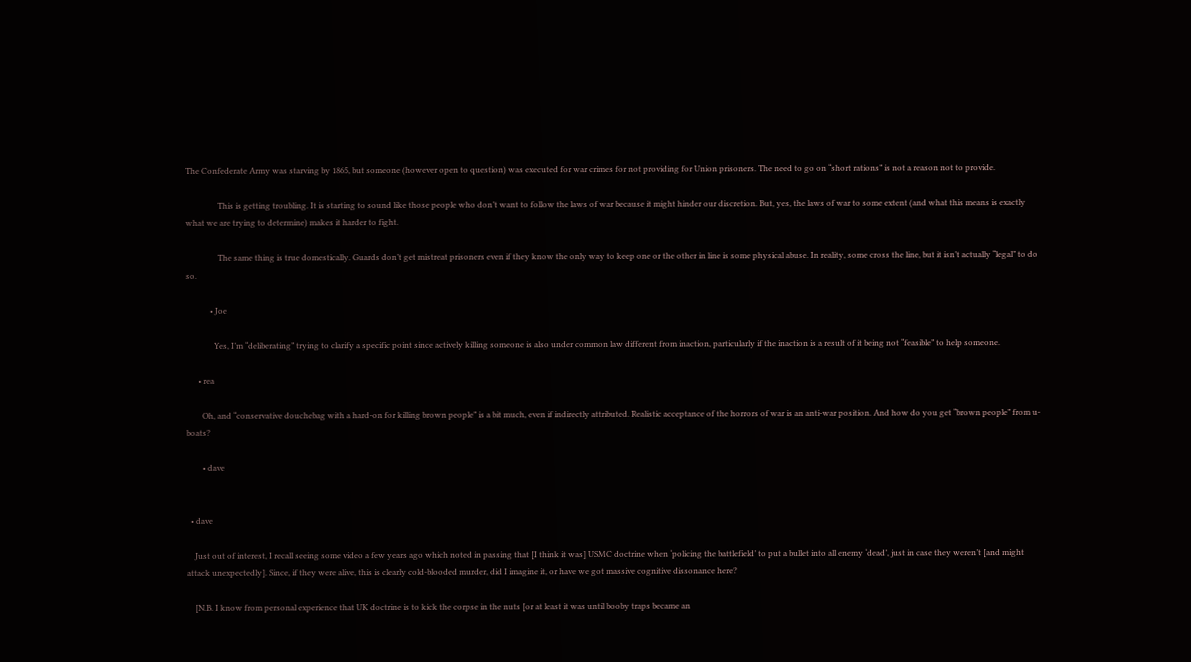The Confederate Army was starving by 1865, but someone (however open to question) was executed for war crimes for not providing for Union prisoners. The need to go on “short rations” is not a reason not to provide.

                This is getting troubling. It is starting to sound like those people who don’t want to follow the laws of war because it might hinder our discretion. But, yes, the laws of war to some extent (and what this means is exactly what we are trying to determine) makes it harder to fight.

                The same thing is true domestically. Guards don’t get mistreat prisoners even if they know the only way to keep one or the other in line is some physical abuse. In reality, some cross the line, but it isn’t actually “legal” to do so.

            • Joe

              Yes, I’m “deliberating” trying to clarify a specific point since actively killing someone is also under common law different from inaction, particularly if the inaction is a result of it being not “feasible” to help someone.

      • rea

        Oh, and “conservative douchebag with a hard-on for killing brown people” is a bit much, even if indirectly attributed. Realistic acceptance of the horrors of war is an anti-war position. And how do you get “brown people” from u-boats?

        • dave


  • dave

    Just out of interest, I recall seeing some video a few years ago which noted in passing that [I think it was] USMC doctrine when ‘policing the battlefield’ to put a bullet into all enemy ‘dead’, just in case they weren’t [and might attack unexpectedly]. Since, if they were alive, this is clearly cold-blooded murder, did I imagine it, or have we got massive cognitive dissonance here?

    [N.B. I know from personal experience that UK doctrine is to kick the corpse in the nuts [or at least it was until booby traps became an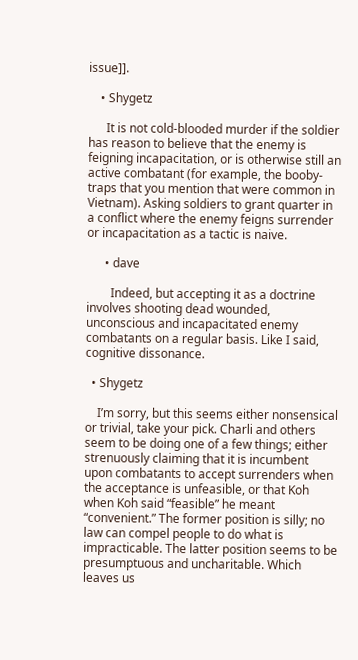issue]].

    • Shygetz

      It is not cold-blooded murder if the soldier has reason to believe that the enemy is feigning incapacitation, or is otherwise still an active combatant (for example, the booby-traps that you mention that were common in Vietnam). Asking soldiers to grant quarter in a conflict where the enemy feigns surrender or incapacitation as a tactic is naive.

      • dave

        Indeed, but accepting it as a doctrine involves shooting dead wounded, unconscious and incapacitated enemy combatants on a regular basis. Like I said, cognitive dissonance.

  • Shygetz

    I’m sorry, but this seems either nonsensical or trivial, take your pick. Charli and others seem to be doing one of a few things; either strenuously claiming that it is incumbent upon combatants to accept surrenders when the acceptance is unfeasible, or that Koh when Koh said “feasible” he meant “convenient.” The former position is silly; no law can compel people to do what is impracticable. The latter position seems to be presumptuous and uncharitable. Which leaves us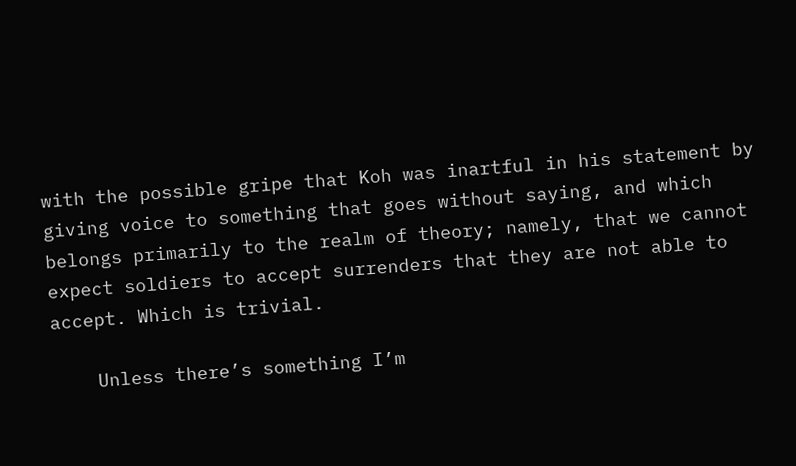with the possible gripe that Koh was inartful in his statement by giving voice to something that goes without saying, and which belongs primarily to the realm of theory; namely, that we cannot expect soldiers to accept surrenders that they are not able to accept. Which is trivial.

    Unless there’s something I’m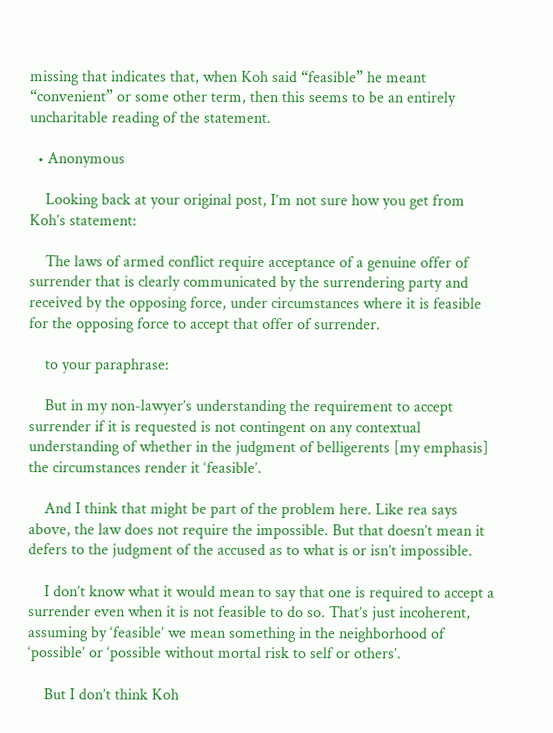missing that indicates that, when Koh said “feasible” he meant “convenient” or some other term, then this seems to be an entirely uncharitable reading of the statement.

  • Anonymous

    Looking back at your original post, I’m not sure how you get from Koh’s statement:

    The laws of armed conflict require acceptance of a genuine offer of surrender that is clearly communicated by the surrendering party and received by the opposing force, under circumstances where it is feasible for the opposing force to accept that offer of surrender.

    to your paraphrase:

    But in my non-lawyer’s understanding the requirement to accept surrender if it is requested is not contingent on any contextual understanding of whether in the judgment of belligerents [my emphasis] the circumstances render it ‘feasible’.

    And I think that might be part of the problem here. Like rea says above, the law does not require the impossible. But that doesn’t mean it defers to the judgment of the accused as to what is or isn’t impossible.

    I don’t know what it would mean to say that one is required to accept a surrender even when it is not feasible to do so. That’s just incoherent, assuming by ‘feasible’ we mean something in the neighborhood of ‘possible’ or ‘possible without mortal risk to self or others’.

    But I don’t think Koh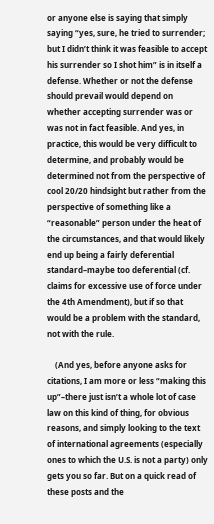or anyone else is saying that simply saying “yes, sure, he tried to surrender; but I didn’t think it was feasible to accept his surrender so I shot him” is in itself a defense. Whether or not the defense should prevail would depend on whether accepting surrender was or was not in fact feasible. And yes, in practice, this would be very difficult to determine, and probably would be determined not from the perspective of cool 20/20 hindsight but rather from the perspective of something like a “reasonable” person under the heat of the circumstances, and that would likely end up being a fairly deferential standard–maybe too deferential (cf. claims for excessive use of force under the 4th Amendment), but if so that would be a problem with the standard, not with the rule.

    (And yes, before anyone asks for citations, I am more or less “making this up”–there just isn’t a whole lot of case law on this kind of thing, for obvious reasons, and simply looking to the text of international agreements (especially ones to which the U.S. is not a party) only gets you so far. But on a quick read of these posts and the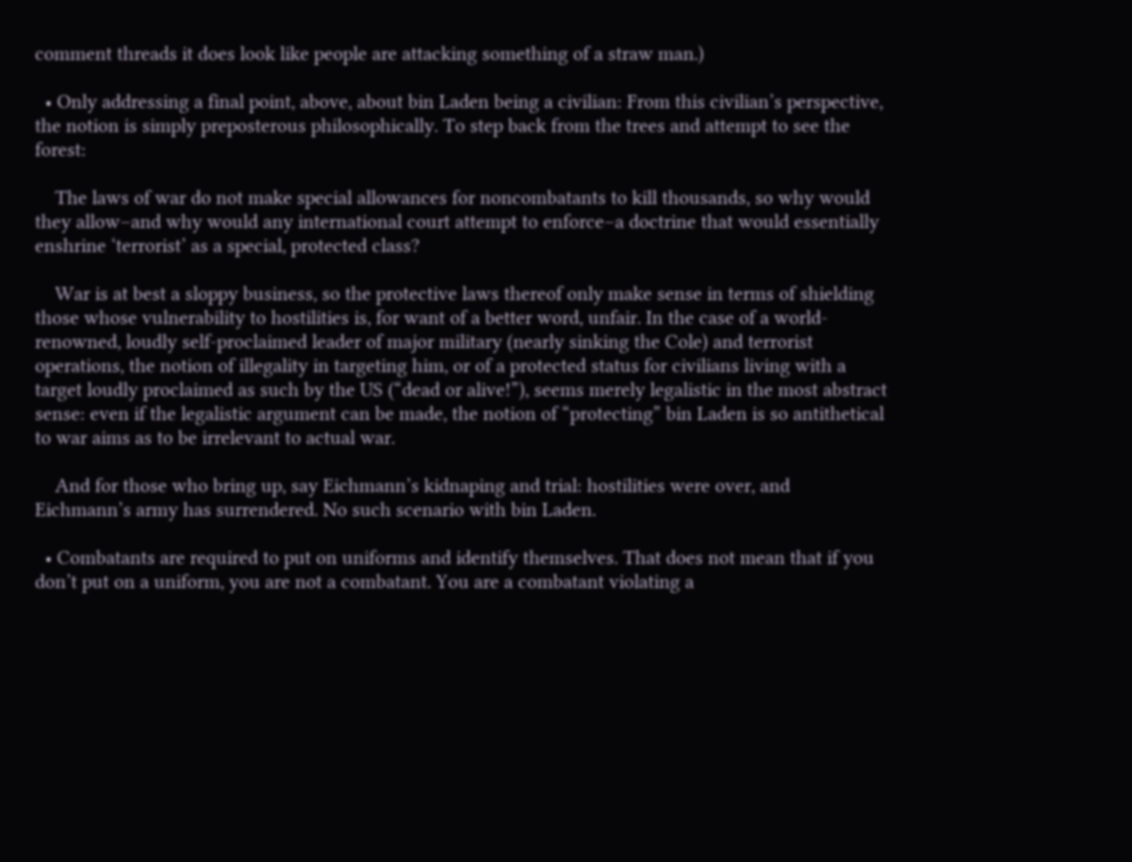comment threads it does look like people are attacking something of a straw man.)

  • Only addressing a final point, above, about bin Laden being a civilian: From this civilian’s perspective, the notion is simply preposterous philosophically. To step back from the trees and attempt to see the forest:

    The laws of war do not make special allowances for noncombatants to kill thousands, so why would they allow–and why would any international court attempt to enforce–a doctrine that would essentially enshrine ‘terrorist’ as a special, protected class?

    War is at best a sloppy business, so the protective laws thereof only make sense in terms of shielding those whose vulnerability to hostilities is, for want of a better word, unfair. In the case of a world-renowned, loudly self-proclaimed leader of major military (nearly sinking the Cole) and terrorist operations, the notion of illegality in targeting him, or of a protected status for civilians living with a target loudly proclaimed as such by the US (“dead or alive!”), seems merely legalistic in the most abstract sense: even if the legalistic argument can be made, the notion of “protecting” bin Laden is so antithetical to war aims as to be irrelevant to actual war.

    And for those who bring up, say Eichmann’s kidnaping and trial: hostilities were over, and Eichmann’s army has surrendered. No such scenario with bin Laden.

  • Combatants are required to put on uniforms and identify themselves. That does not mean that if you don’t put on a uniform, you are not a combatant. You are a combatant violating a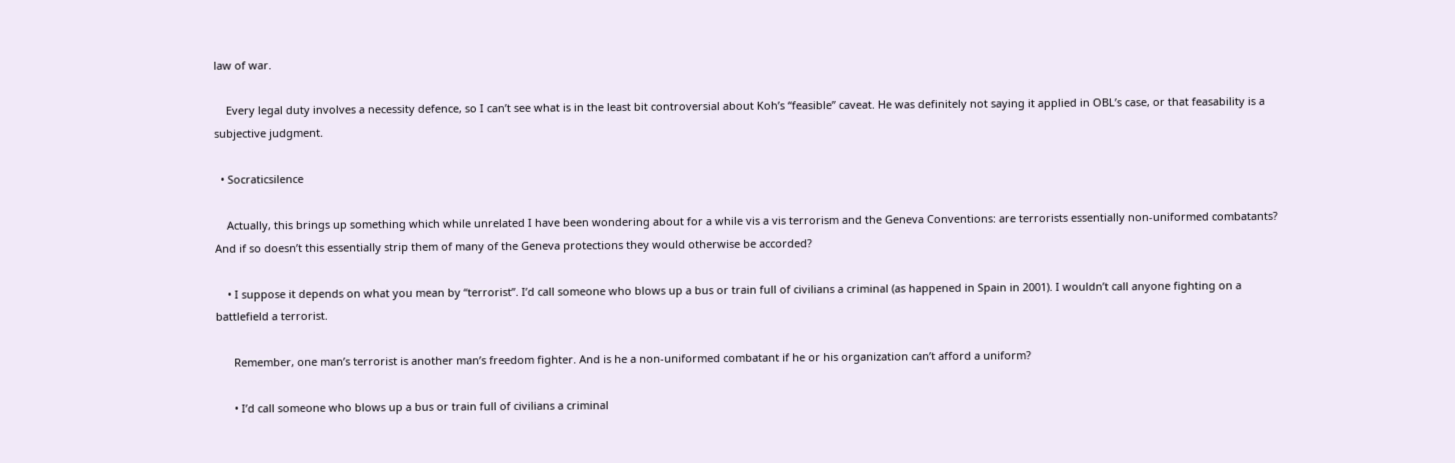law of war.

    Every legal duty involves a necessity defence, so I can’t see what is in the least bit controversial about Koh’s “feasible” caveat. He was definitely not saying it applied in OBL’s case, or that feasability is a subjective judgment.

  • Socraticsilence

    Actually, this brings up something which while unrelated I have been wondering about for a while vis a vis terrorism and the Geneva Conventions: are terrorists essentially non-uniformed combatants? And if so doesn’t this essentially strip them of many of the Geneva protections they would otherwise be accorded?

    • I suppose it depends on what you mean by “terrorist”. I’d call someone who blows up a bus or train full of civilians a criminal (as happened in Spain in 2001). I wouldn’t call anyone fighting on a battlefield a terrorist.

      Remember, one man’s terrorist is another man’s freedom fighter. And is he a non-uniformed combatant if he or his organization can’t afford a uniform?

      • I’d call someone who blows up a bus or train full of civilians a criminal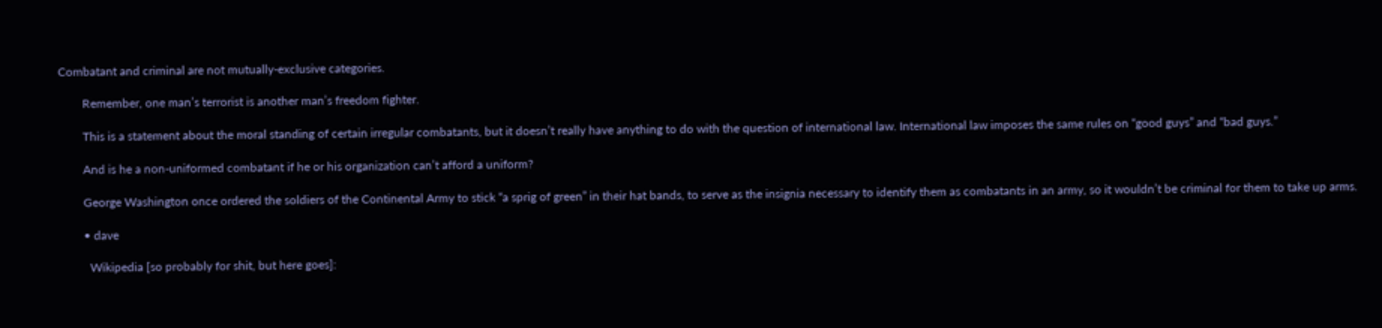Combatant and criminal are not mutually-exclusive categories.

        Remember, one man’s terrorist is another man’s freedom fighter.

        This is a statement about the moral standing of certain irregular combatants, but it doesn’t really have anything to do with the question of international law. International law imposes the same rules on “good guys” and “bad guys.”

        And is he a non-uniformed combatant if he or his organization can’t afford a uniform?

        George Washington once ordered the soldiers of the Continental Army to stick “a sprig of green” in their hat bands, to serve as the insignia necessary to identify them as combatants in an army, so it wouldn’t be criminal for them to take up arms.

        • dave

          Wikipedia [so probably for shit, but here goes]: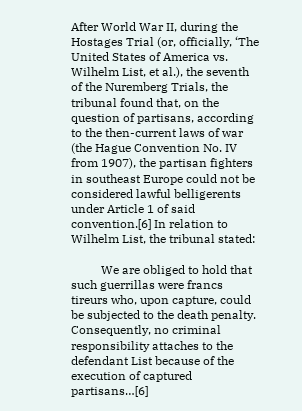After World War II, during the Hostages Trial (or, officially, ‘The United States of America vs. Wilhelm List, et al.), the seventh of the Nuremberg Trials, the tribunal found that, on the question of partisans, according to the then-current laws of war (the Hague Convention No. IV from 1907), the partisan fighters in southeast Europe could not be considered lawful belligerents under Article 1 of said convention.[6] In relation to Wilhelm List, the tribunal stated:

          We are obliged to hold that such guerrillas were francs tireurs who, upon capture, could be subjected to the death penalty. Consequently, no criminal responsibility attaches to the defendant List because of the execution of captured partisans…[6]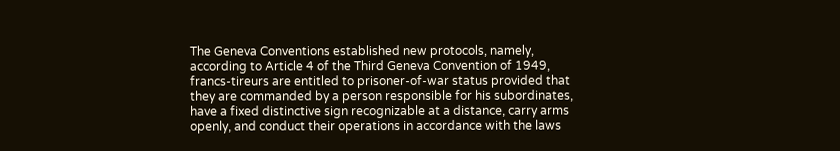The Geneva Conventions established new protocols, namely, according to Article 4 of the Third Geneva Convention of 1949, francs-tireurs are entitled to prisoner-of-war status provided that they are commanded by a person responsible for his subordinates, have a fixed distinctive sign recognizable at a distance, carry arms openly, and conduct their operations in accordance with the laws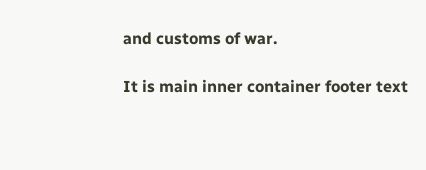and customs of war.

It is main inner container footer text